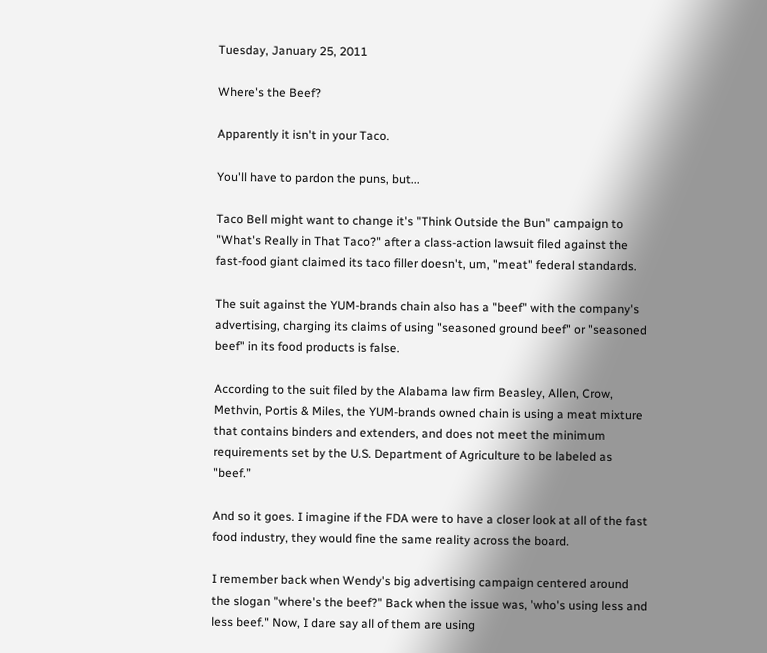Tuesday, January 25, 2011

Where's the Beef?

Apparently it isn't in your Taco.

You'll have to pardon the puns, but...

Taco Bell might want to change it's "Think Outside the Bun" campaign to "What's Really in That Taco?" after a class-action lawsuit filed against the fast-food giant claimed its taco filler doesn't, um, "meat" federal standards.

The suit against the YUM-brands chain also has a "beef" with the company's advertising, charging its claims of using "seasoned ground beef" or "seasoned beef" in its food products is false.

According to the suit filed by the Alabama law firm Beasley, Allen, Crow, Methvin, Portis & Miles, the YUM-brands owned chain is using a meat mixture that contains binders and extenders, and does not meet the minimum requirements set by the U.S. Department of Agriculture to be labeled as "beef.”

And so it goes. I imagine if the FDA were to have a closer look at all of the fast food industry, they would fine the same reality across the board.

I remember back when Wendy's big advertising campaign centered around the slogan "where's the beef?" Back when the issue was, 'who's using less and less beef." Now, I dare say all of them are using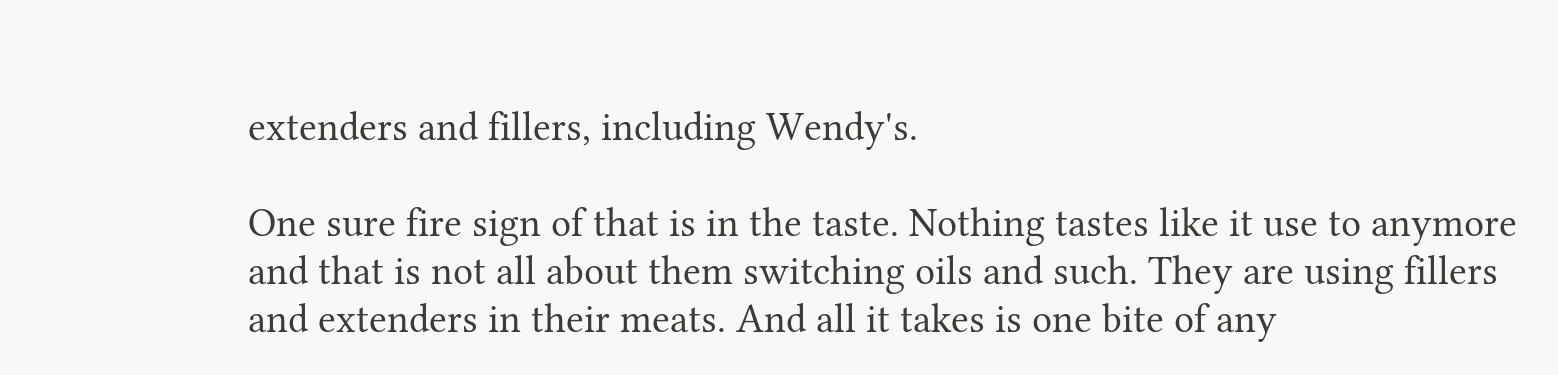extenders and fillers, including Wendy's.

One sure fire sign of that is in the taste. Nothing tastes like it use to anymore and that is not all about them switching oils and such. They are using fillers and extenders in their meats. And all it takes is one bite of any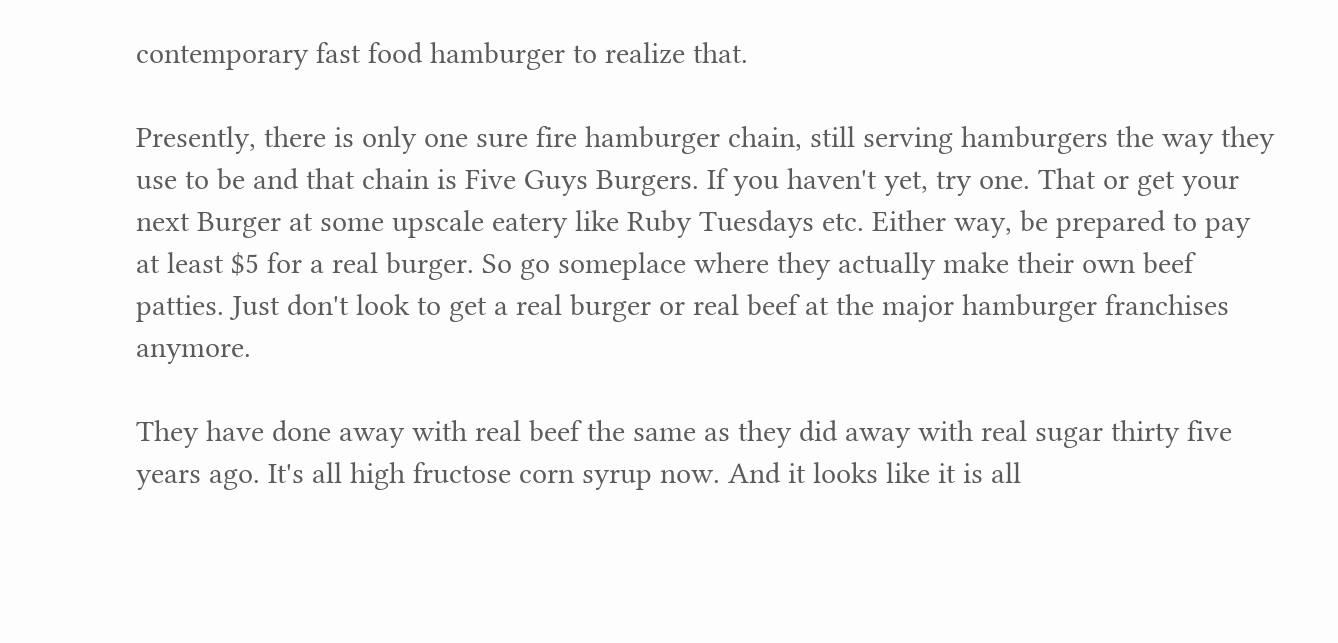contemporary fast food hamburger to realize that.

Presently, there is only one sure fire hamburger chain, still serving hamburgers the way they use to be and that chain is Five Guys Burgers. If you haven't yet, try one. That or get your next Burger at some upscale eatery like Ruby Tuesdays etc. Either way, be prepared to pay at least $5 for a real burger. So go someplace where they actually make their own beef patties. Just don't look to get a real burger or real beef at the major hamburger franchises anymore.

They have done away with real beef the same as they did away with real sugar thirty five years ago. It's all high fructose corn syrup now. And it looks like it is all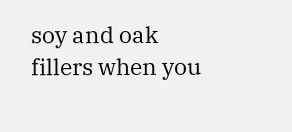soy and oak fillers when you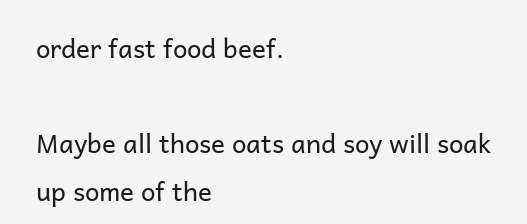order fast food beef.

Maybe all those oats and soy will soak up some of the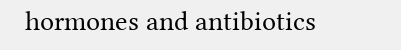hormones and antibiotics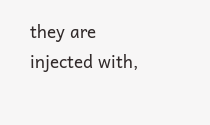they are injected with,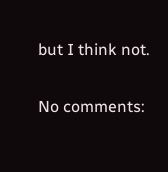but I think not.

No comments: